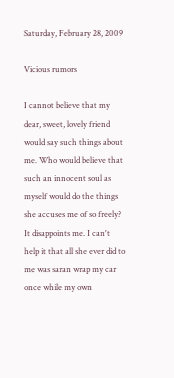Saturday, February 28, 2009

Vicious rumors

I cannot believe that my dear, sweet, lovely friend would say such things about me. Who would believe that such an innocent soul as myself would do the things she accuses me of so freely? It disappoints me. I can't help it that all she ever did to me was saran wrap my car once while my own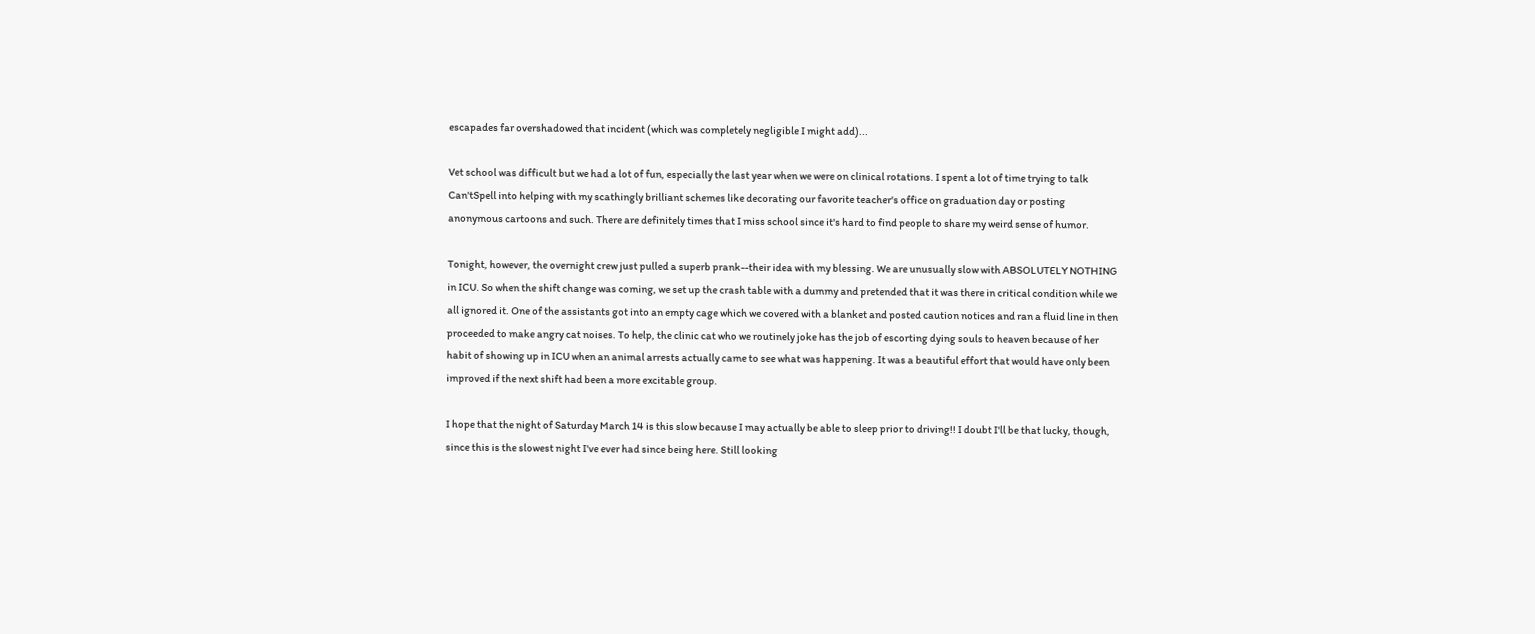escapades far overshadowed that incident (which was completely negligible I might add)...

Vet school was difficult but we had a lot of fun, especially the last year when we were on clinical rotations. I spent a lot of time trying to talk Can'tSpell into helping with my scathingly brilliant schemes like decorating our favorite teacher's office on graduation day or posting anonymous cartoons and such. There are definitely times that I miss school since it's hard to find people to share my weird sense of humor.

Tonight, however, the overnight crew just pulled a superb prank--their idea with my blessing. We are unusually slow with ABSOLUTELY NOTHING in ICU. So when the shift change was coming, we set up the crash table with a dummy and pretended that it was there in critical condition while we all ignored it. One of the assistants got into an empty cage which we covered with a blanket and posted caution notices and ran a fluid line in then proceeded to make angry cat noises. To help, the clinic cat who we routinely joke has the job of escorting dying souls to heaven because of her habit of showing up in ICU when an animal arrests actually came to see what was happening. It was a beautiful effort that would have only been improved if the next shift had been a more excitable group.

I hope that the night of Saturday March 14 is this slow because I may actually be able to sleep prior to driving!! I doubt I'll be that lucky, though, since this is the slowest night I've ever had since being here. Still looking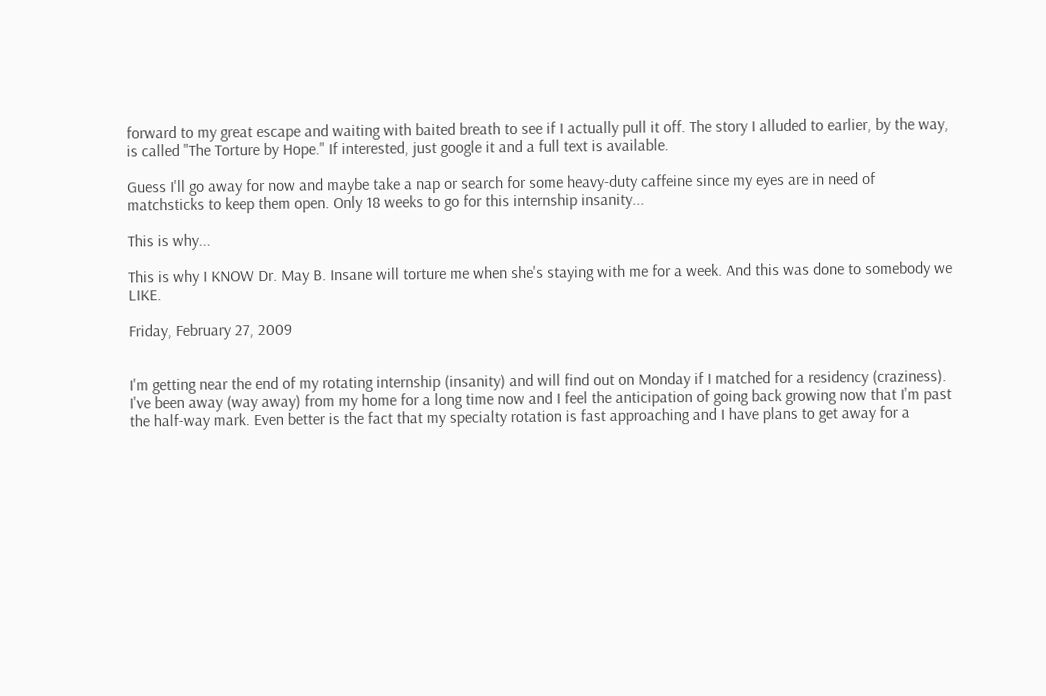forward to my great escape and waiting with baited breath to see if I actually pull it off. The story I alluded to earlier, by the way, is called "The Torture by Hope." If interested, just google it and a full text is available.

Guess I'll go away for now and maybe take a nap or search for some heavy-duty caffeine since my eyes are in need of matchsticks to keep them open. Only 18 weeks to go for this internship insanity...

This is why...

This is why I KNOW Dr. May B. Insane will torture me when she's staying with me for a week. And this was done to somebody we LIKE.

Friday, February 27, 2009


I'm getting near the end of my rotating internship (insanity) and will find out on Monday if I matched for a residency (craziness). I've been away (way away) from my home for a long time now and I feel the anticipation of going back growing now that I'm past the half-way mark. Even better is the fact that my specialty rotation is fast approaching and I have plans to get away for a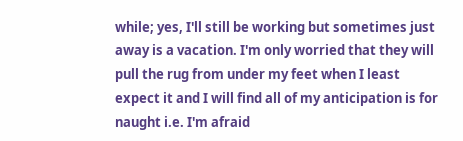while; yes, I'll still be working but sometimes just away is a vacation. I'm only worried that they will pull the rug from under my feet when I least expect it and I will find all of my anticipation is for naught i.e. I'm afraid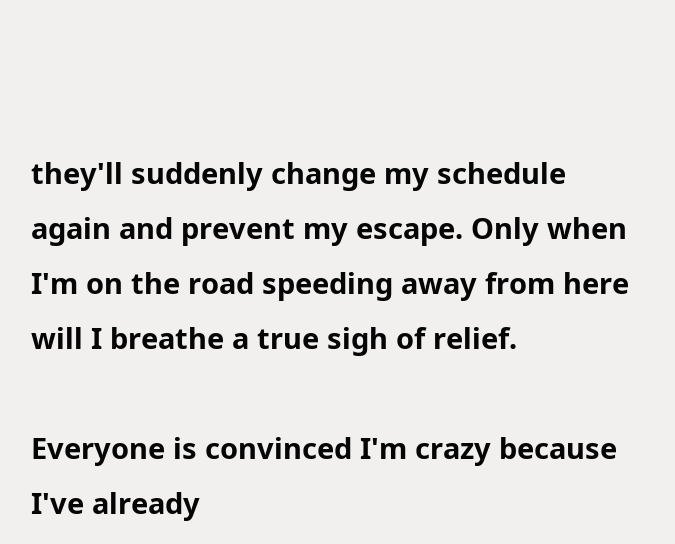they'll suddenly change my schedule again and prevent my escape. Only when I'm on the road speeding away from here will I breathe a true sigh of relief.

Everyone is convinced I'm crazy because I've already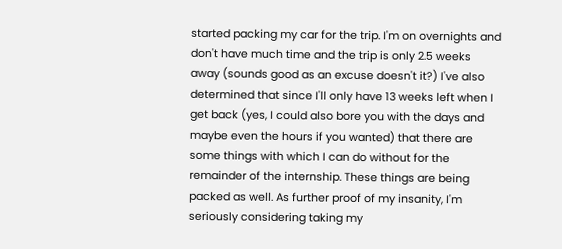started packing my car for the trip. I'm on overnights and don't have much time and the trip is only 2.5 weeks away (sounds good as an excuse doesn't it?) I've also determined that since I'll only have 13 weeks left when I get back (yes, I could also bore you with the days and maybe even the hours if you wanted) that there are some things with which I can do without for the remainder of the internship. These things are being packed as well. As further proof of my insanity, I'm seriously considering taking my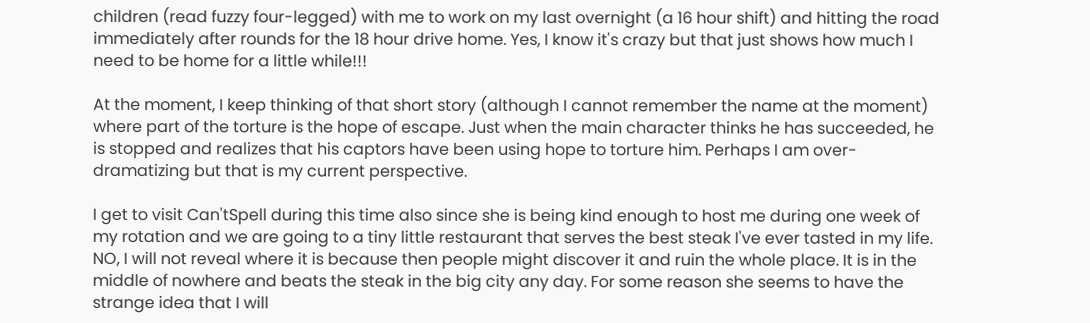children (read fuzzy four-legged) with me to work on my last overnight (a 16 hour shift) and hitting the road immediately after rounds for the 18 hour drive home. Yes, I know it's crazy but that just shows how much I need to be home for a little while!!!

At the moment, I keep thinking of that short story (although I cannot remember the name at the moment) where part of the torture is the hope of escape. Just when the main character thinks he has succeeded, he is stopped and realizes that his captors have been using hope to torture him. Perhaps I am over-dramatizing but that is my current perspective.

I get to visit Can'tSpell during this time also since she is being kind enough to host me during one week of my rotation and we are going to a tiny little restaurant that serves the best steak I've ever tasted in my life. NO, I will not reveal where it is because then people might discover it and ruin the whole place. It is in the middle of nowhere and beats the steak in the big city any day. For some reason she seems to have the strange idea that I will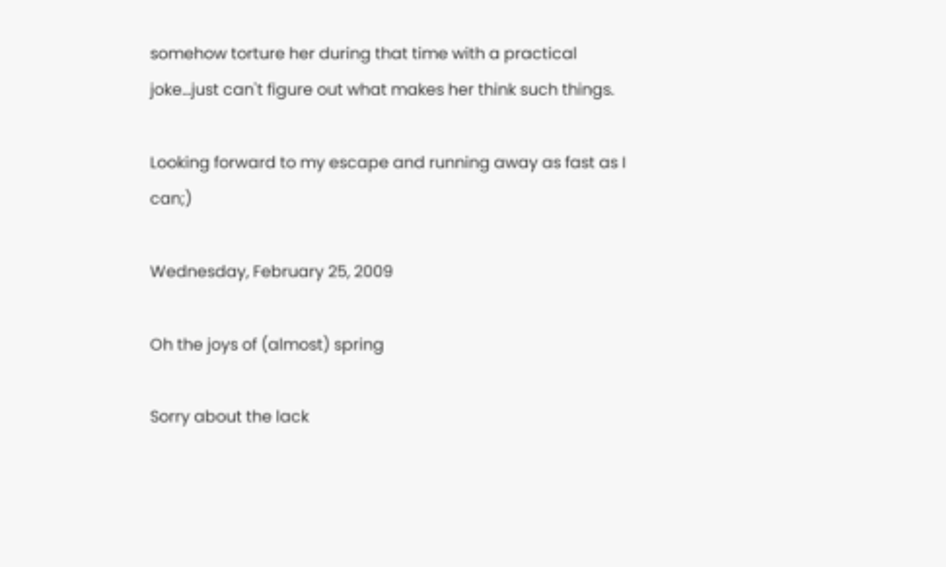somehow torture her during that time with a practical joke...just can't figure out what makes her think such things.

Looking forward to my escape and running away as fast as I can;)

Wednesday, February 25, 2009

Oh the joys of (almost) spring

Sorry about the lack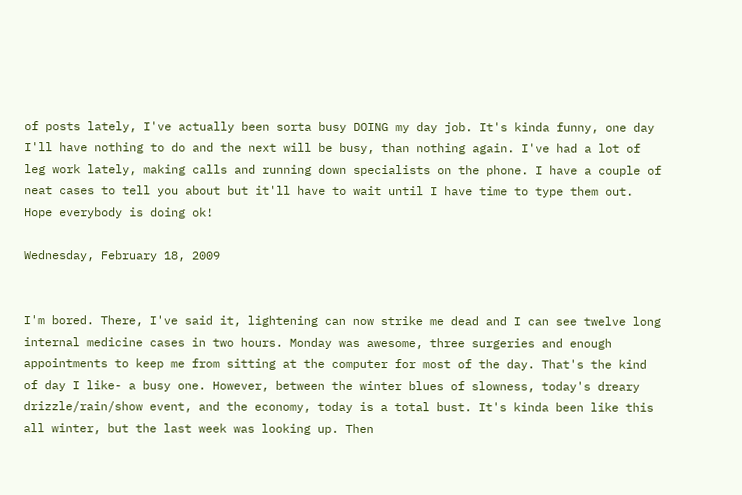of posts lately, I've actually been sorta busy DOING my day job. It's kinda funny, one day I'll have nothing to do and the next will be busy, than nothing again. I've had a lot of leg work lately, making calls and running down specialists on the phone. I have a couple of neat cases to tell you about but it'll have to wait until I have time to type them out. Hope everybody is doing ok!

Wednesday, February 18, 2009


I'm bored. There, I've said it, lightening can now strike me dead and I can see twelve long internal medicine cases in two hours. Monday was awesome, three surgeries and enough appointments to keep me from sitting at the computer for most of the day. That's the kind of day I like- a busy one. However, between the winter blues of slowness, today's dreary drizzle/rain/show event, and the economy, today is a total bust. It's kinda been like this all winter, but the last week was looking up. Then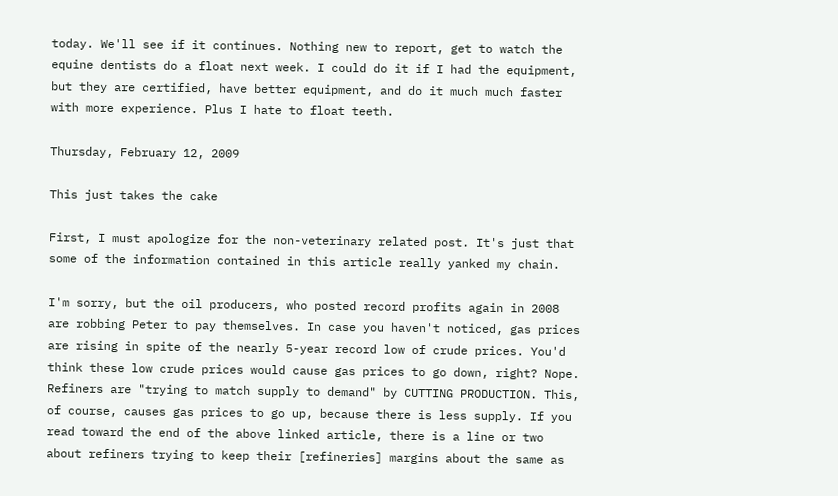today. We'll see if it continues. Nothing new to report, get to watch the equine dentists do a float next week. I could do it if I had the equipment, but they are certified, have better equipment, and do it much much faster with more experience. Plus I hate to float teeth.

Thursday, February 12, 2009

This just takes the cake

First, I must apologize for the non-veterinary related post. It's just that some of the information contained in this article really yanked my chain.

I'm sorry, but the oil producers, who posted record profits again in 2008 are robbing Peter to pay themselves. In case you haven't noticed, gas prices are rising in spite of the nearly 5-year record low of crude prices. You'd think these low crude prices would cause gas prices to go down, right? Nope. Refiners are "trying to match supply to demand" by CUTTING PRODUCTION. This, of course, causes gas prices to go up, because there is less supply. If you read toward the end of the above linked article, there is a line or two about refiners trying to keep their [refineries] margins about the same as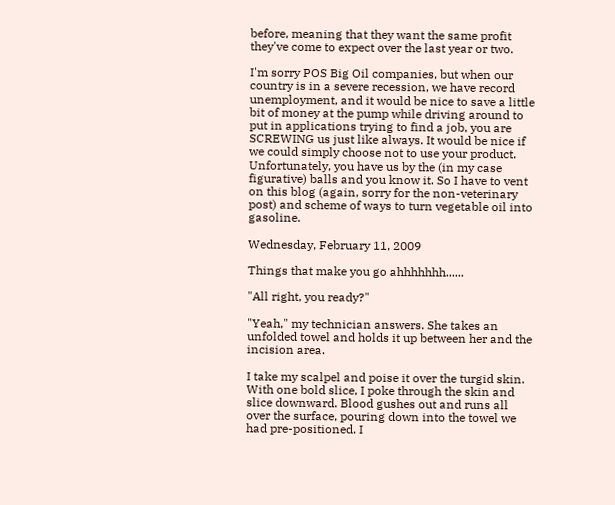before, meaning that they want the same profit they've come to expect over the last year or two.

I'm sorry POS Big Oil companies, but when our country is in a severe recession, we have record unemployment, and it would be nice to save a little bit of money at the pump while driving around to put in applications trying to find a job, you are SCREWING us just like always. It would be nice if we could simply choose not to use your product. Unfortunately, you have us by the (in my case figurative) balls and you know it. So I have to vent on this blog (again, sorry for the non-veterinary post) and scheme of ways to turn vegetable oil into gasoline.

Wednesday, February 11, 2009

Things that make you go ahhhhhhh......

"All right, you ready?"

"Yeah," my technician answers. She takes an unfolded towel and holds it up between her and the incision area.

I take my scalpel and poise it over the turgid skin. With one bold slice, I poke through the skin and slice downward. Blood gushes out and runs all over the surface, pouring down into the towel we had pre-positioned. I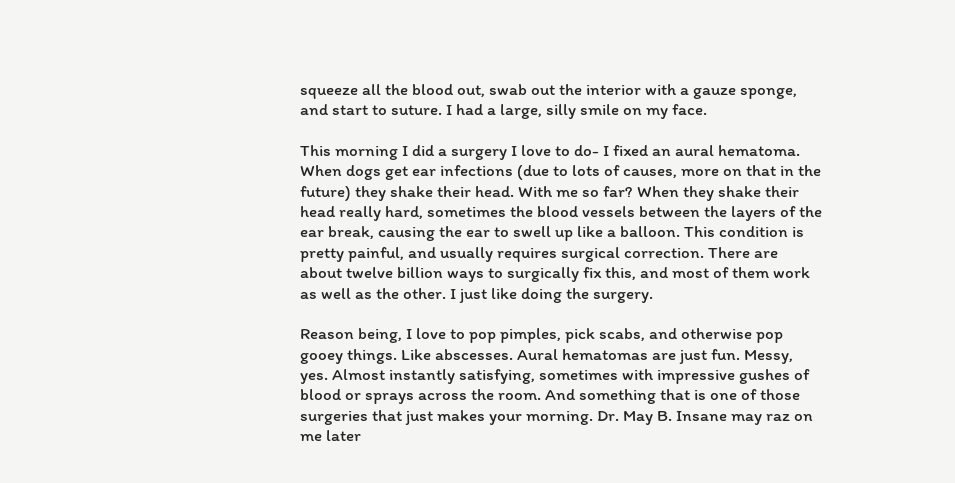squeeze all the blood out, swab out the interior with a gauze sponge, and start to suture. I had a large, silly smile on my face.

This morning I did a surgery I love to do- I fixed an aural hematoma. When dogs get ear infections (due to lots of causes, more on that in the future) they shake their head. With me so far? When they shake their head really hard, sometimes the blood vessels between the layers of the ear break, causing the ear to swell up like a balloon. This condition is pretty painful, and usually requires surgical correction. There are about twelve billion ways to surgically fix this, and most of them work as well as the other. I just like doing the surgery.

Reason being, I love to pop pimples, pick scabs, and otherwise pop gooey things. Like abscesses. Aural hematomas are just fun. Messy, yes. Almost instantly satisfying, sometimes with impressive gushes of blood or sprays across the room. And something that is one of those surgeries that just makes your morning. Dr. May B. Insane may raz on me later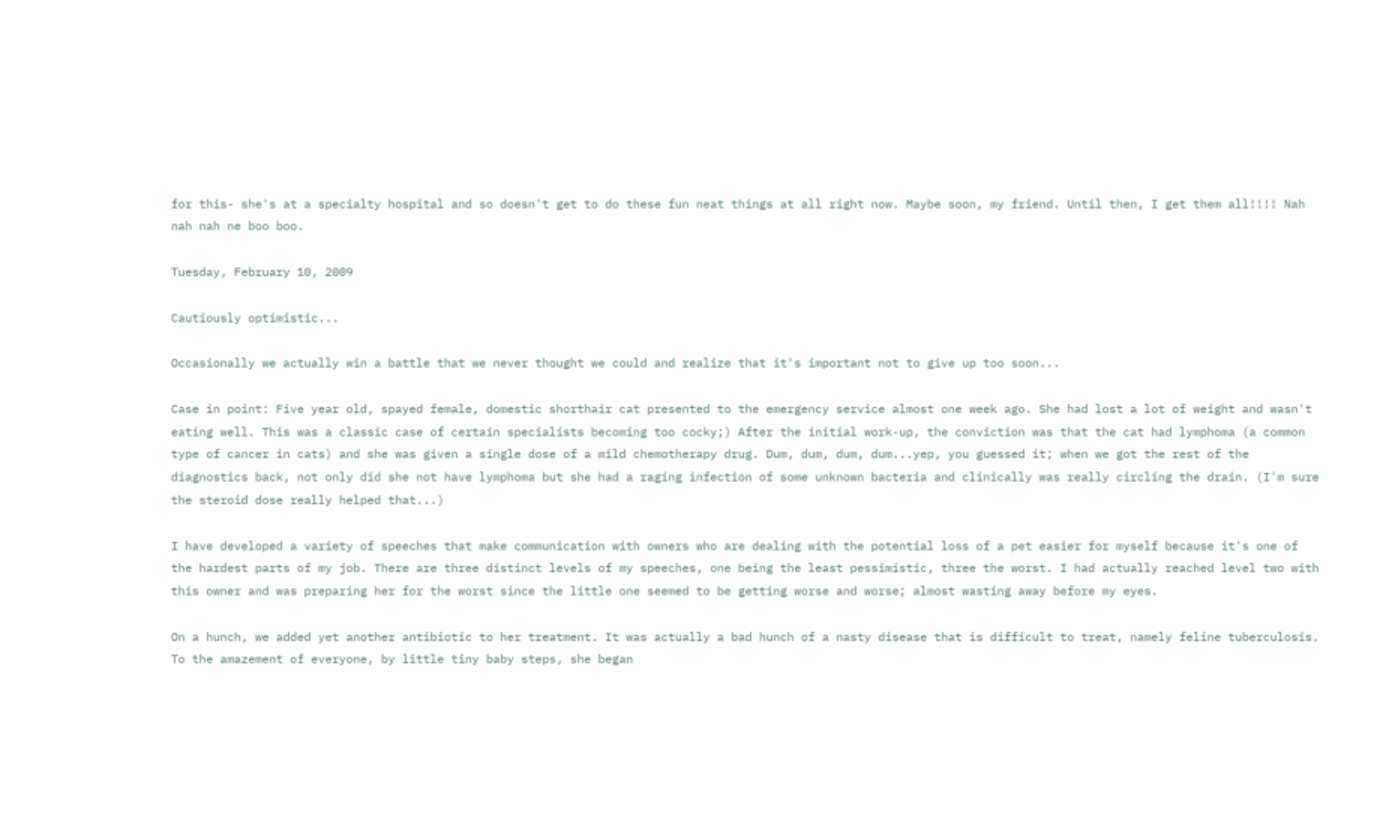for this- she's at a specialty hospital and so doesn't get to do these fun neat things at all right now. Maybe soon, my friend. Until then, I get them all!!!! Nah nah nah ne boo boo.

Tuesday, February 10, 2009

Cautiously optimistic...

Occasionally we actually win a battle that we never thought we could and realize that it's important not to give up too soon...

Case in point: Five year old, spayed female, domestic shorthair cat presented to the emergency service almost one week ago. She had lost a lot of weight and wasn't eating well. This was a classic case of certain specialists becoming too cocky;) After the initial work-up, the conviction was that the cat had lymphoma (a common type of cancer in cats) and she was given a single dose of a mild chemotherapy drug. Dum, dum, dum, dum...yep, you guessed it; when we got the rest of the diagnostics back, not only did she not have lymphoma but she had a raging infection of some unknown bacteria and clinically was really circling the drain. (I'm sure the steroid dose really helped that...)

I have developed a variety of speeches that make communication with owners who are dealing with the potential loss of a pet easier for myself because it's one of the hardest parts of my job. There are three distinct levels of my speeches, one being the least pessimistic, three the worst. I had actually reached level two with this owner and was preparing her for the worst since the little one seemed to be getting worse and worse; almost wasting away before my eyes.

On a hunch, we added yet another antibiotic to her treatment. It was actually a bad hunch of a nasty disease that is difficult to treat, namely feline tuberculosis. To the amazement of everyone, by little tiny baby steps, she began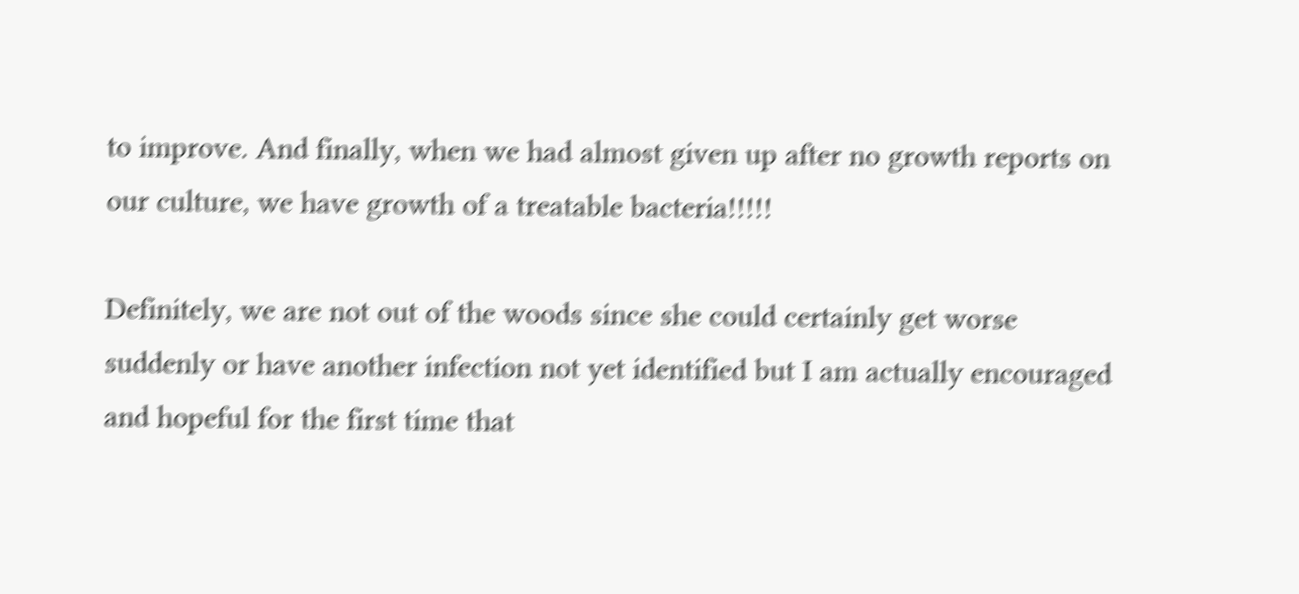to improve. And finally, when we had almost given up after no growth reports on our culture, we have growth of a treatable bacteria!!!!!

Definitely, we are not out of the woods since she could certainly get worse suddenly or have another infection not yet identified but I am actually encouraged and hopeful for the first time that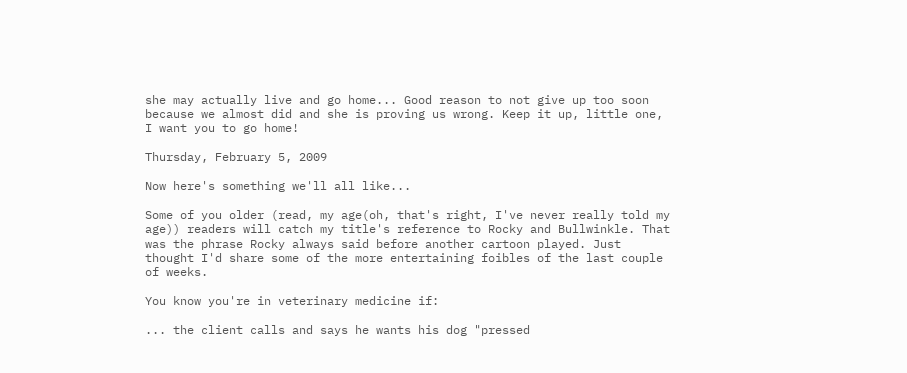she may actually live and go home... Good reason to not give up too soon because we almost did and she is proving us wrong. Keep it up, little one, I want you to go home!

Thursday, February 5, 2009

Now here's something we'll all like...

Some of you older (read, my age(oh, that's right, I've never really told my age)) readers will catch my title's reference to Rocky and Bullwinkle. That was the phrase Rocky always said before another cartoon played. Just thought I'd share some of the more entertaining foibles of the last couple of weeks.

You know you're in veterinary medicine if:

... the client calls and says he wants his dog "pressed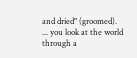and dried" (groomed).
... you look at the world through a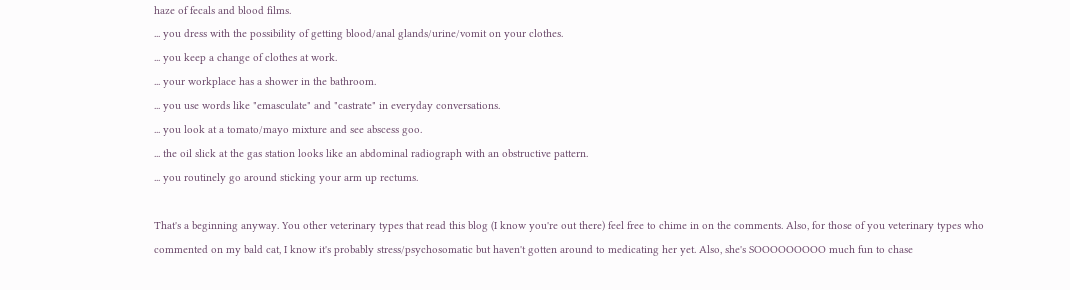haze of fecals and blood films.
... you dress with the possibility of getting blood/anal glands/urine/vomit on your clothes.
... you keep a change of clothes at work.
... your workplace has a shower in the bathroom.
... you use words like "emasculate" and "castrate" in everyday conversations.
... you look at a tomato/mayo mixture and see abscess goo.
... the oil slick at the gas station looks like an abdominal radiograph with an obstructive pattern.
... you routinely go around sticking your arm up rectums.

That's a beginning anyway. You other veterinary types that read this blog (I know you're out there) feel free to chime in on the comments. Also, for those of you veterinary types who commented on my bald cat, I know it's probably stress/psychosomatic but haven't gotten around to medicating her yet. Also, she's SOOOOOOOOO much fun to chase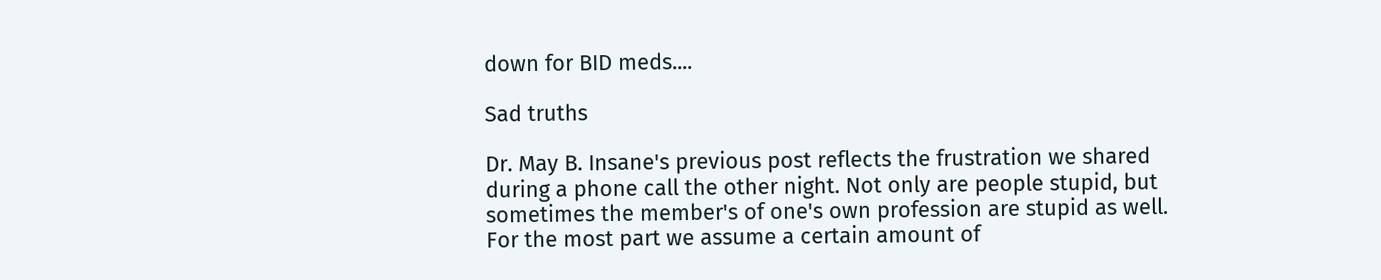down for BID meds....

Sad truths

Dr. May B. Insane's previous post reflects the frustration we shared during a phone call the other night. Not only are people stupid, but sometimes the member's of one's own profession are stupid as well. For the most part we assume a certain amount of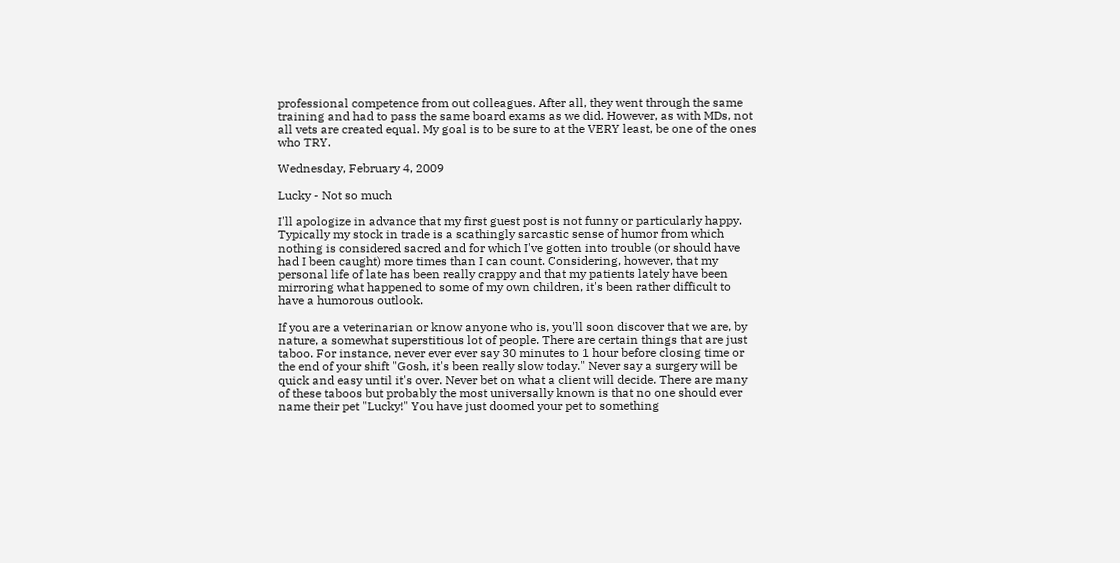professional competence from out colleagues. After all, they went through the same training and had to pass the same board exams as we did. However, as with MDs, not all vets are created equal. My goal is to be sure to at the VERY least, be one of the ones who TRY.

Wednesday, February 4, 2009

Lucky - Not so much

I'll apologize in advance that my first guest post is not funny or particularly happy. Typically my stock in trade is a scathingly sarcastic sense of humor from which nothing is considered sacred and for which I've gotten into trouble (or should have had I been caught) more times than I can count. Considering, however, that my personal life of late has been really crappy and that my patients lately have been mirroring what happened to some of my own children, it's been rather difficult to have a humorous outlook.

If you are a veterinarian or know anyone who is, you'll soon discover that we are, by nature, a somewhat superstitious lot of people. There are certain things that are just taboo. For instance, never ever ever say 30 minutes to 1 hour before closing time or the end of your shift "Gosh, it's been really slow today." Never say a surgery will be quick and easy until it's over. Never bet on what a client will decide. There are many of these taboos but probably the most universally known is that no one should ever name their pet "Lucky!" You have just doomed your pet to something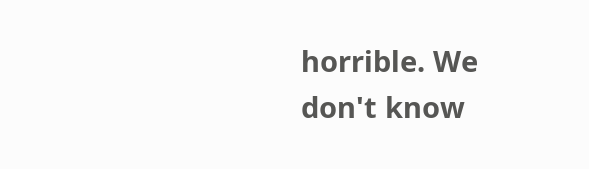horrible. We don't know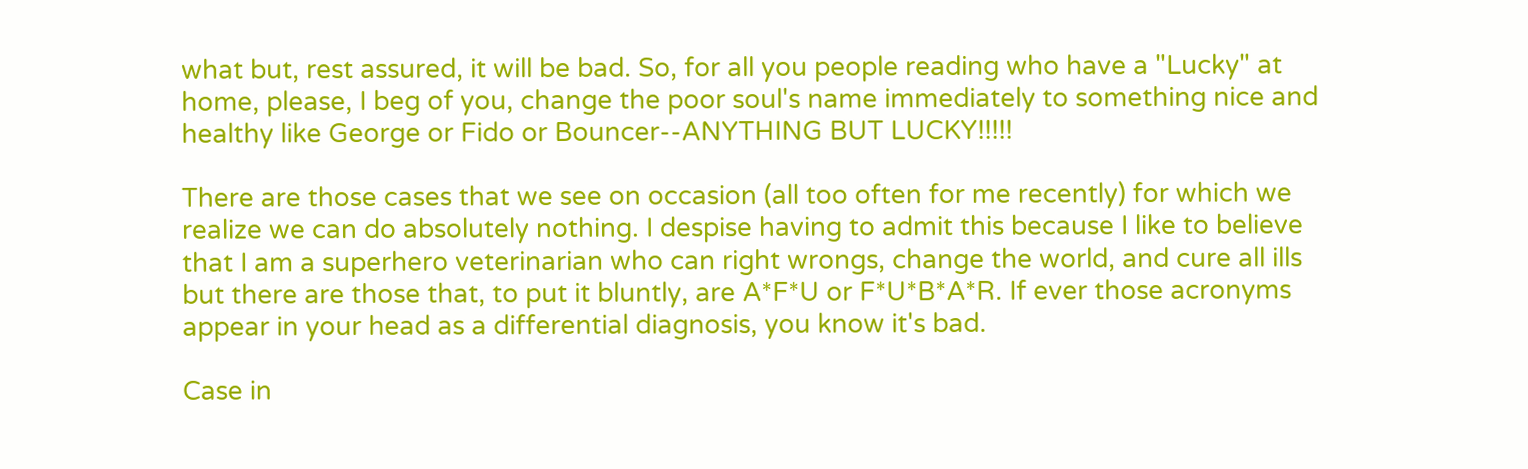what but, rest assured, it will be bad. So, for all you people reading who have a "Lucky" at home, please, I beg of you, change the poor soul's name immediately to something nice and healthy like George or Fido or Bouncer--ANYTHING BUT LUCKY!!!!!

There are those cases that we see on occasion (all too often for me recently) for which we realize we can do absolutely nothing. I despise having to admit this because I like to believe that I am a superhero veterinarian who can right wrongs, change the world, and cure all ills but there are those that, to put it bluntly, are A*F*U or F*U*B*A*R. If ever those acronyms appear in your head as a differential diagnosis, you know it's bad.

Case in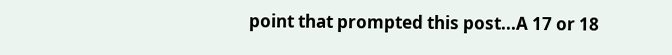point that prompted this post...A 17 or 18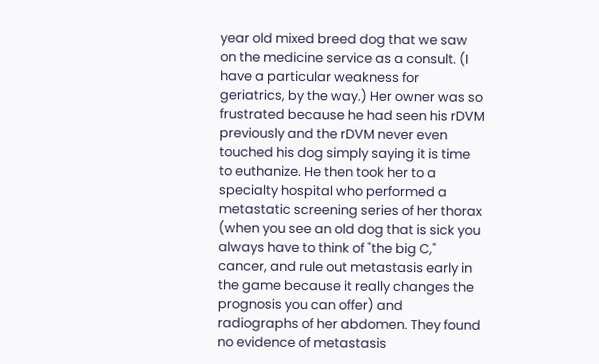year old mixed breed dog that we saw on the medicine service as a consult. (I have a particular weakness for geriatrics, by the way.) Her owner was so frustrated because he had seen his rDVM previously and the rDVM never even touched his dog simply saying it is time to euthanize. He then took her to a specialty hospital who performed a metastatic screening series of her thorax (when you see an old dog that is sick you always have to think of "the big C," cancer, and rule out metastasis early in the game because it really changes the prognosis you can offer) and radiographs of her abdomen. They found no evidence of metastasis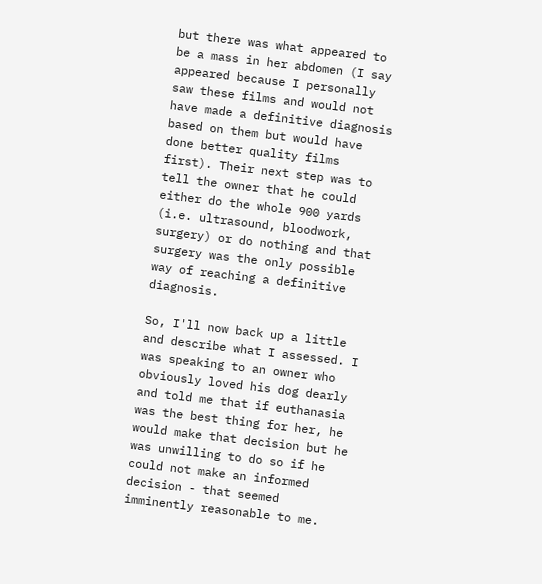but there was what appeared to be a mass in her abdomen (I say appeared because I personally saw these films and would not have made a definitive diagnosis based on them but would have done better quality films first). Their next step was to tell the owner that he could either do the whole 900 yards (i.e. ultrasound, bloodwork, surgery) or do nothing and that surgery was the only possible way of reaching a definitive diagnosis.

So, I'll now back up a little and describe what I assessed. I was speaking to an owner who obviously loved his dog dearly and told me that if euthanasia was the best thing for her, he would make that decision but he was unwilling to do so if he could not make an informed decision - that seemed imminently reasonable to me.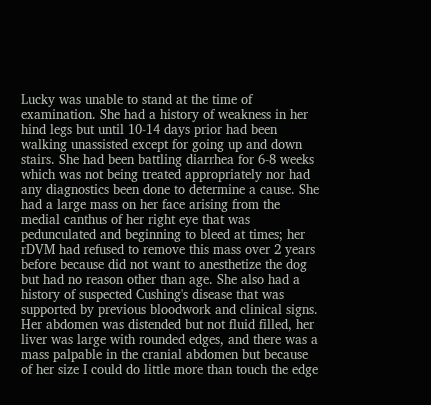Lucky was unable to stand at the time of examination. She had a history of weakness in her hind legs but until 10-14 days prior had been walking unassisted except for going up and down stairs. She had been battling diarrhea for 6-8 weeks which was not being treated appropriately nor had any diagnostics been done to determine a cause. She had a large mass on her face arising from the medial canthus of her right eye that was pedunculated and beginning to bleed at times; her rDVM had refused to remove this mass over 2 years before because did not want to anesthetize the dog but had no reason other than age. She also had a history of suspected Cushing's disease that was supported by previous bloodwork and clinical signs. Her abdomen was distended but not fluid filled, her liver was large with rounded edges, and there was a mass palpable in the cranial abdomen but because of her size I could do little more than touch the edge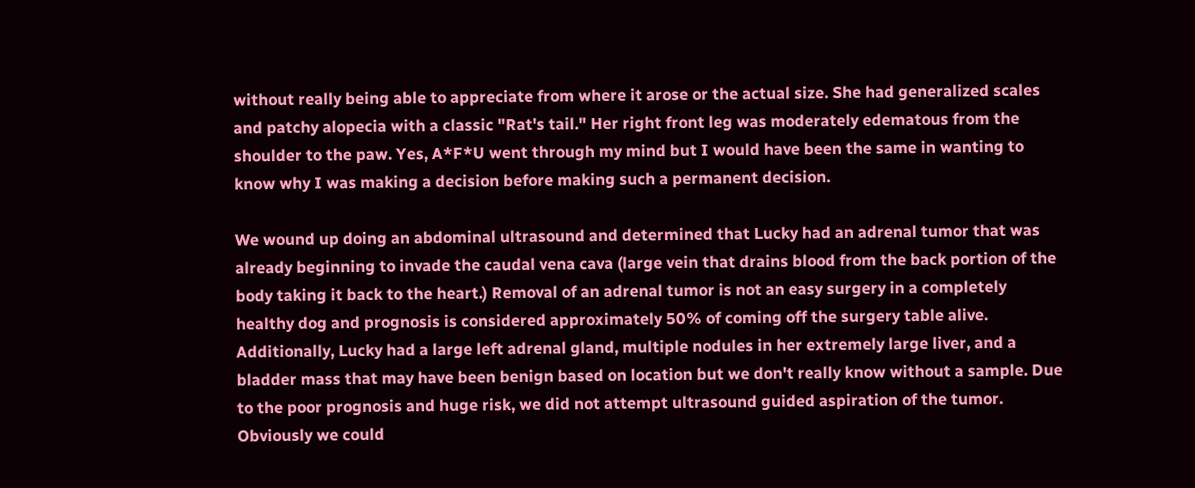without really being able to appreciate from where it arose or the actual size. She had generalized scales and patchy alopecia with a classic "Rat's tail." Her right front leg was moderately edematous from the shoulder to the paw. Yes, A*F*U went through my mind but I would have been the same in wanting to know why I was making a decision before making such a permanent decision.

We wound up doing an abdominal ultrasound and determined that Lucky had an adrenal tumor that was already beginning to invade the caudal vena cava (large vein that drains blood from the back portion of the body taking it back to the heart.) Removal of an adrenal tumor is not an easy surgery in a completely healthy dog and prognosis is considered approximately 50% of coming off the surgery table alive. Additionally, Lucky had a large left adrenal gland, multiple nodules in her extremely large liver, and a bladder mass that may have been benign based on location but we don't really know without a sample. Due to the poor prognosis and huge risk, we did not attempt ultrasound guided aspiration of the tumor. Obviously we could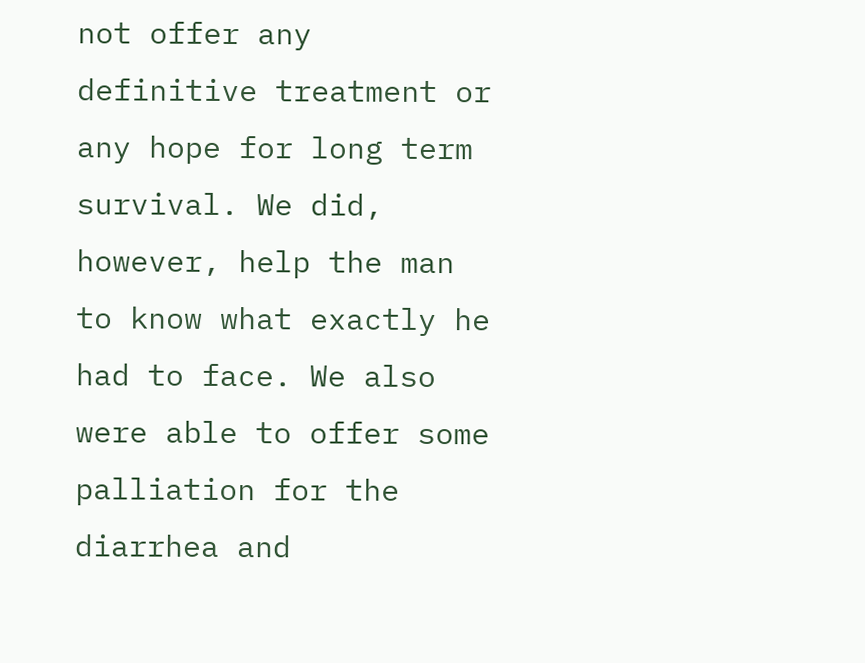not offer any definitive treatment or any hope for long term survival. We did, however, help the man to know what exactly he had to face. We also were able to offer some palliation for the diarrhea and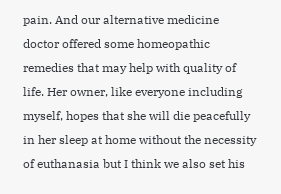pain. And our alternative medicine doctor offered some homeopathic remedies that may help with quality of life. Her owner, like everyone including myself, hopes that she will die peacefully in her sleep at home without the necessity of euthanasia but I think we also set his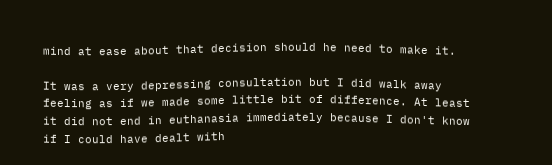mind at ease about that decision should he need to make it.

It was a very depressing consultation but I did walk away feeling as if we made some little bit of difference. At least it did not end in euthanasia immediately because I don't know if I could have dealt with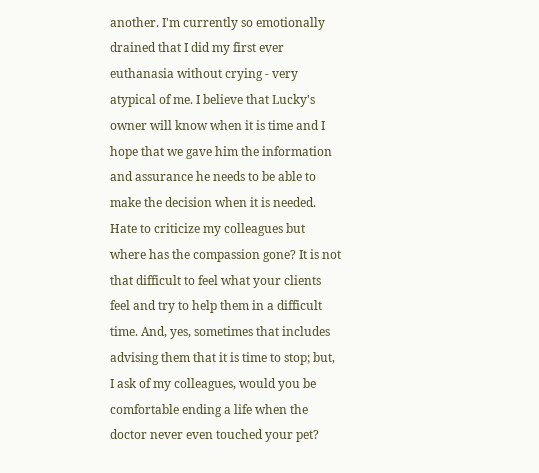another. I'm currently so emotionally drained that I did my first ever euthanasia without crying - very atypical of me. I believe that Lucky's owner will know when it is time and I hope that we gave him the information and assurance he needs to be able to make the decision when it is needed. Hate to criticize my colleagues but where has the compassion gone? It is not that difficult to feel what your clients feel and try to help them in a difficult time. And, yes, sometimes that includes advising them that it is time to stop; but, I ask of my colleagues, would you be comfortable ending a life when the doctor never even touched your pet?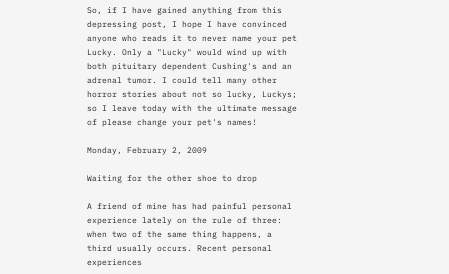So, if I have gained anything from this depressing post, I hope I have convinced anyone who reads it to never name your pet Lucky. Only a "Lucky" would wind up with both pituitary dependent Cushing's and an adrenal tumor. I could tell many other horror stories about not so lucky, Luckys; so I leave today with the ultimate message of please change your pet's names!

Monday, February 2, 2009

Waiting for the other shoe to drop

A friend of mine has had painful personal experience lately on the rule of three: when two of the same thing happens, a third usually occurs. Recent personal experiences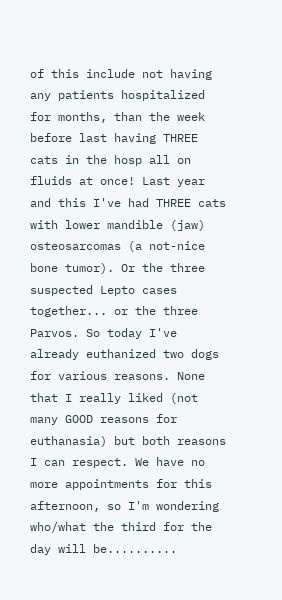of this include not having any patients hospitalized for months, than the week before last having THREE cats in the hosp all on fluids at once! Last year and this I've had THREE cats with lower mandible (jaw) osteosarcomas (a not-nice bone tumor). Or the three suspected Lepto cases together... or the three Parvos. So today I've already euthanized two dogs for various reasons. None that I really liked (not many GOOD reasons for euthanasia) but both reasons I can respect. We have no more appointments for this afternoon, so I'm wondering who/what the third for the day will be..........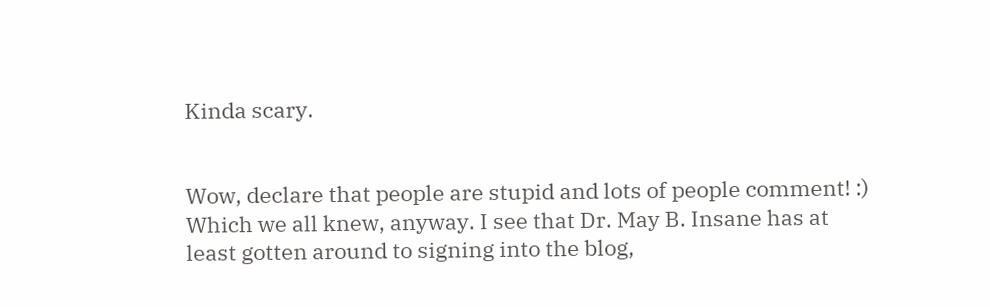Kinda scary.


Wow, declare that people are stupid and lots of people comment! :) Which we all knew, anyway. I see that Dr. May B. Insane has at least gotten around to signing into the blog,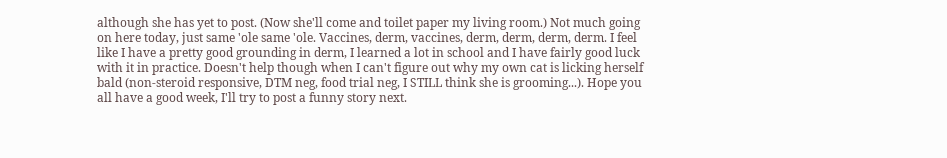although she has yet to post. (Now she'll come and toilet paper my living room.) Not much going on here today, just same 'ole same 'ole. Vaccines, derm, vaccines, derm, derm, derm, derm. I feel like I have a pretty good grounding in derm, I learned a lot in school and I have fairly good luck with it in practice. Doesn't help though when I can't figure out why my own cat is licking herself bald (non-steroid responsive, DTM neg, food trial neg, I STILL think she is grooming...). Hope you all have a good week, I'll try to post a funny story next.